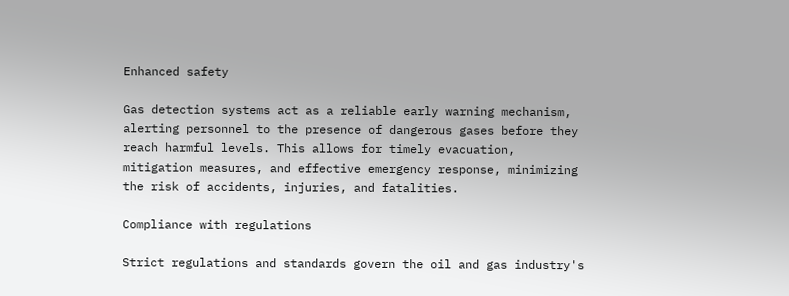Enhanced safety

Gas detection systems act as a reliable early warning mechanism, alerting personnel to the presence of dangerous gases before they reach harmful levels. This allows for timely evacuation, mitigation measures, and effective emergency response, minimizing the risk of accidents, injuries, and fatalities.

Compliance with regulations

Strict regulations and standards govern the oil and gas industry's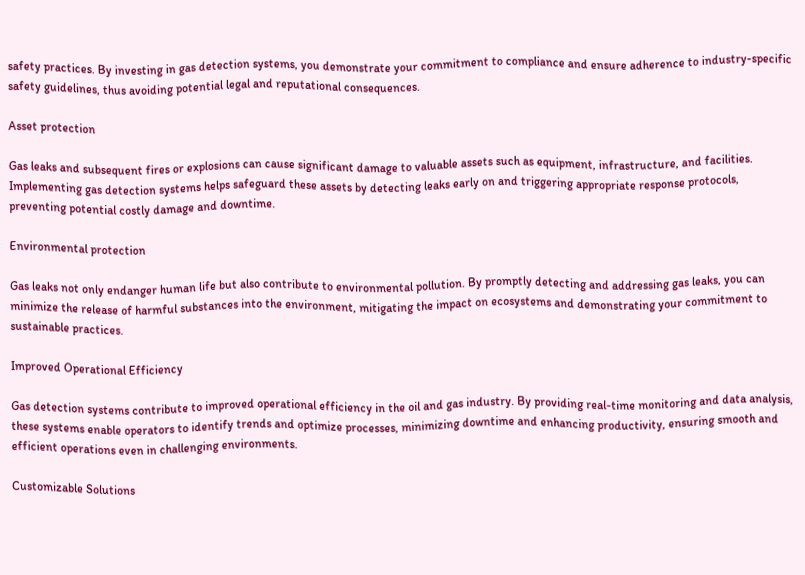safety practices. By investing in gas detection systems, you demonstrate your commitment to compliance and ensure adherence to industry-specific safety guidelines, thus avoiding potential legal and reputational consequences.

Asset protection

Gas leaks and subsequent fires or explosions can cause significant damage to valuable assets such as equipment, infrastructure, and facilities. Implementing gas detection systems helps safeguard these assets by detecting leaks early on and triggering appropriate response protocols, preventing potential costly damage and downtime.

Environmental protection

Gas leaks not only endanger human life but also contribute to environmental pollution. By promptly detecting and addressing gas leaks, you can minimize the release of harmful substances into the environment, mitigating the impact on ecosystems and demonstrating your commitment to sustainable practices.

Improved Operational Efficiency

Gas detection systems contribute to improved operational efficiency in the oil and gas industry. By providing real-time monitoring and data analysis, these systems enable operators to identify trends and optimize processes, minimizing downtime and enhancing productivity, ensuring smooth and efficient operations even in challenging environments.

Customizable Solutions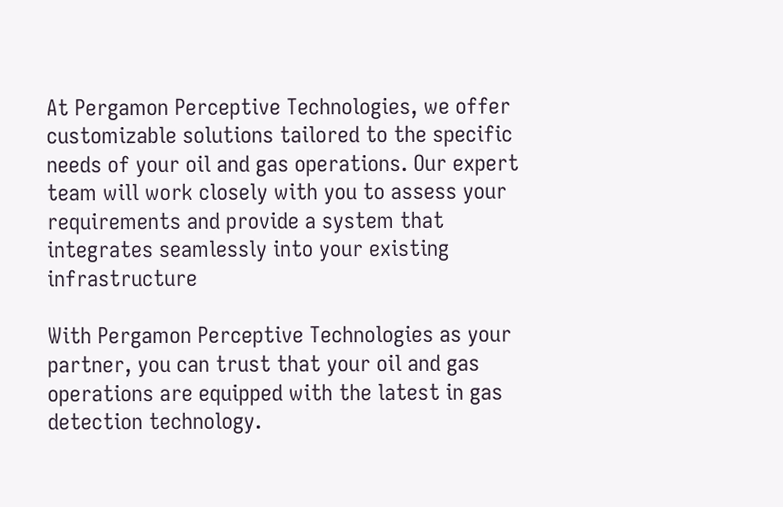At Pergamon Perceptive Technologies, we offer customizable solutions tailored to the specific needs of your oil and gas operations. Our expert team will work closely with you to assess your requirements and provide a system that integrates seamlessly into your existing infrastructure

With Pergamon Perceptive Technologies as your partner, you can trust that your oil and gas operations are equipped with the latest in gas detection technology.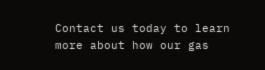Contact us today to learn more about how our gas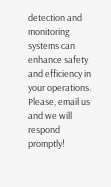detection and monitoring systems can enhance safety and efficiency in your operations.
Please, email us and we will respond promptly!